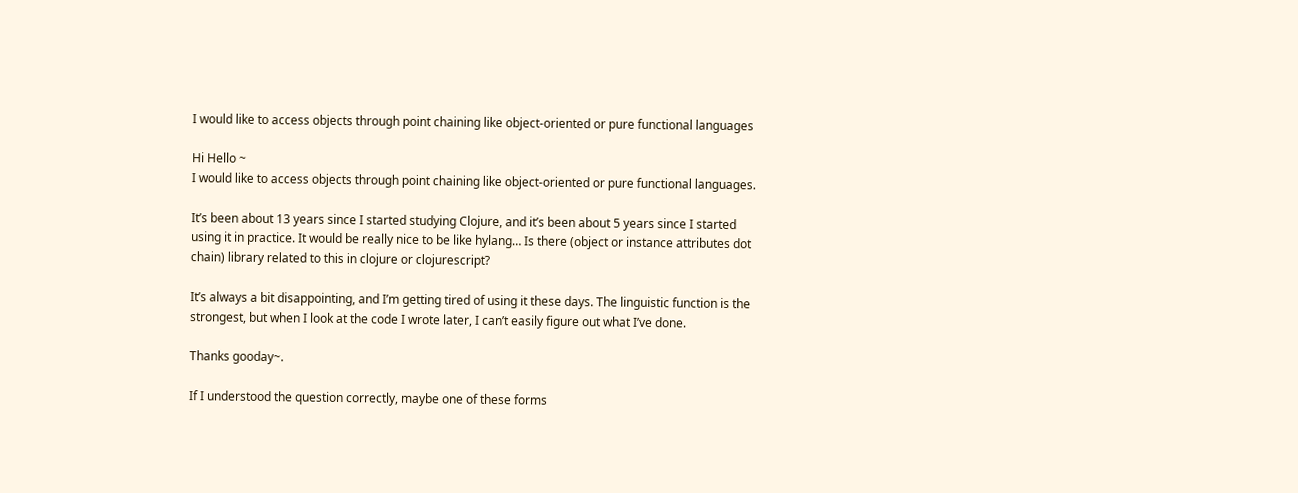I would like to access objects through point chaining like object-oriented or pure functional languages

Hi Hello ~
I would like to access objects through point chaining like object-oriented or pure functional languages.

It’s been about 13 years since I started studying Clojure, and it’s been about 5 years since I started using it in practice. It would be really nice to be like hylang… Is there (object or instance attributes dot chain) library related to this in clojure or clojurescript?

It’s always a bit disappointing, and I’m getting tired of using it these days. The linguistic function is the strongest, but when I look at the code I wrote later, I can’t easily figure out what I’ve done.

Thanks gooday~.

If I understood the question correctly, maybe one of these forms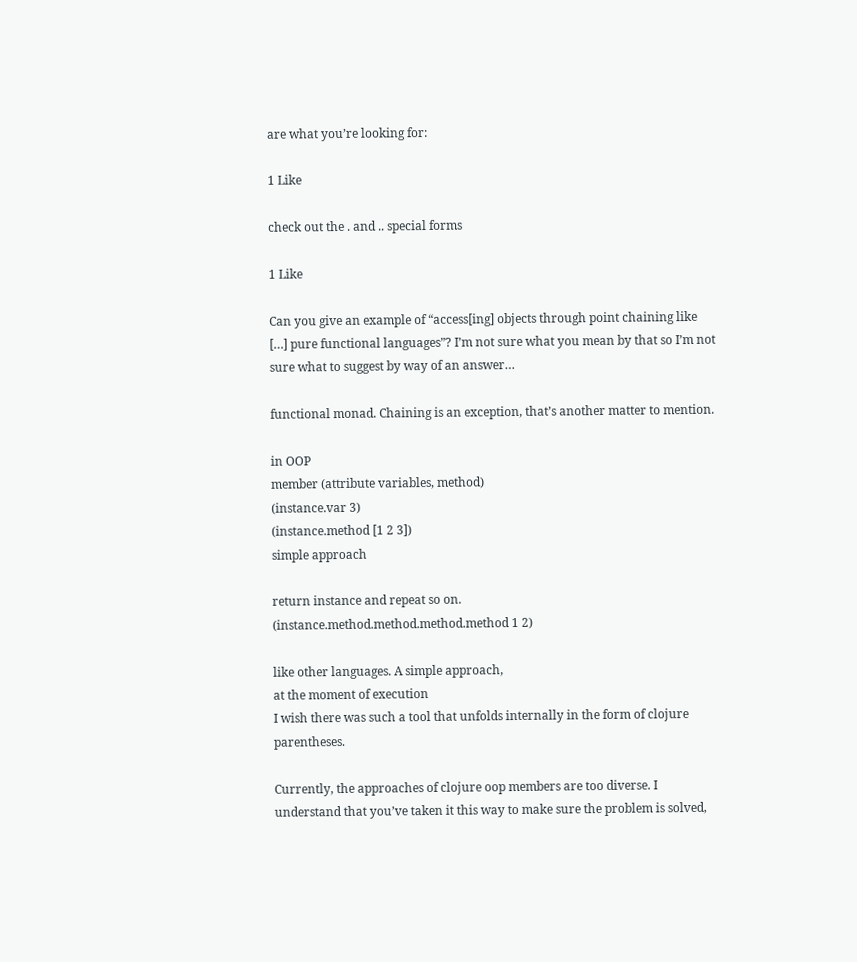are what you’re looking for:

1 Like

check out the . and .. special forms

1 Like

Can you give an example of “access[ing] objects through point chaining like […] pure functional languages”? I’m not sure what you mean by that so I’m not sure what to suggest by way of an answer…

functional monad. Chaining is an exception, that’s another matter to mention.

in OOP
member (attribute variables, method)
(instance.var 3)
(instance.method [1 2 3])
simple approach

return instance and repeat so on.
(instance.method.method.method.method 1 2)

like other languages. A simple approach,
at the moment of execution
I wish there was such a tool that unfolds internally in the form of clojure parentheses.

Currently, the approaches of clojure oop members are too diverse. I understand that you’ve taken it this way to make sure the problem is solved,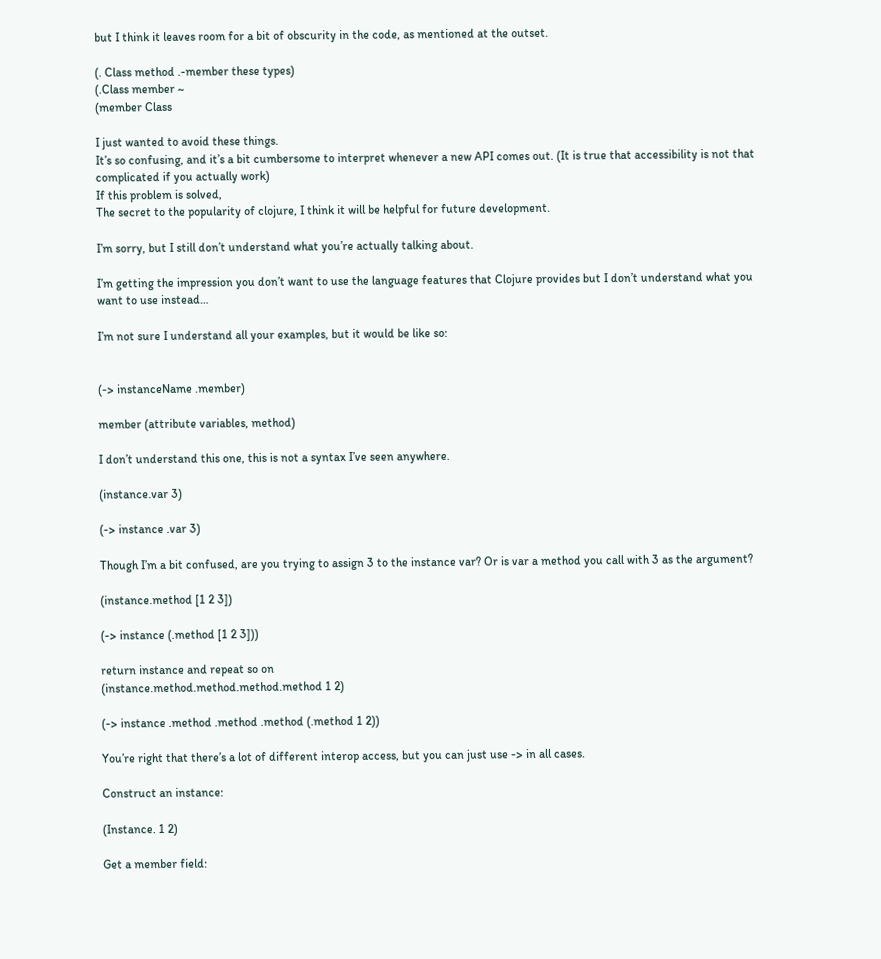but I think it leaves room for a bit of obscurity in the code, as mentioned at the outset.

(. Class method .-member these types)
(.Class member ~
(member Class

I just wanted to avoid these things.
It’s so confusing, and it’s a bit cumbersome to interpret whenever a new API comes out. (It is true that accessibility is not that complicated if you actually work)
If this problem is solved,
The secret to the popularity of clojure, I think it will be helpful for future development.

I’m sorry, but I still don’t understand what you’re actually talking about.

I’m getting the impression you don’t want to use the language features that Clojure provides but I don’t understand what you want to use instead…

I’m not sure I understand all your examples, but it would be like so:


(-> instanceName .member)

member (attribute variables, method)

I don’t understand this one, this is not a syntax I’ve seen anywhere.

(instance.var 3)

(-> instance .var 3)

Though I’m a bit confused, are you trying to assign 3 to the instance var? Or is var a method you call with 3 as the argument?

(instance.method [1 2 3])

(-> instance (.method [1 2 3]))

return instance and repeat so on
(instance.method.method.method.method 1 2)

(-> instance .method .method .method (.method 1 2))

You’re right that there’s a lot of different interop access, but you can just use -> in all cases.

Construct an instance:

(Instance. 1 2)

Get a member field: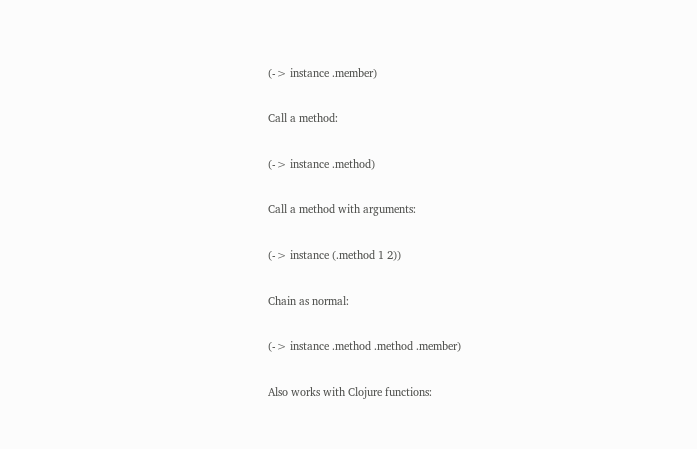(-> instance .member)

Call a method:

(-> instance .method)

Call a method with arguments:

(-> instance (.method 1 2))

Chain as normal:

(-> instance .method .method .member)

Also works with Clojure functions: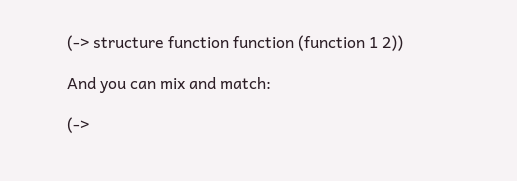(-> structure function function (function 1 2))

And you can mix and match:

(->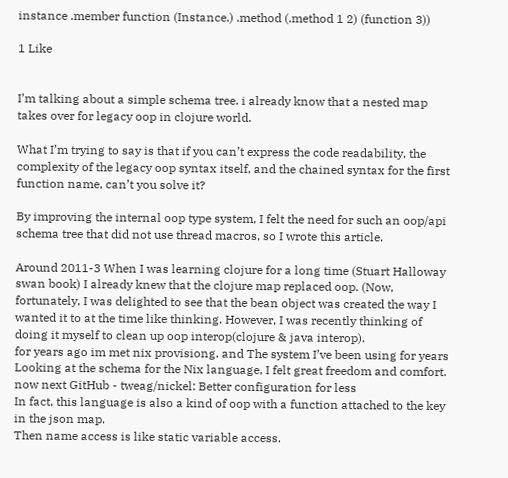instance .member function (Instance.) .method (.method 1 2) (function 3))

1 Like


I’m talking about a simple schema tree. i already know that a nested map takes over for legacy oop in clojure world.

What I’m trying to say is that if you can’t express the code readability, the complexity of the legacy oop syntax itself, and the chained syntax for the first function name, can’t you solve it?

By improving the internal oop type system, I felt the need for such an oop/api schema tree that did not use thread macros, so I wrote this article.

Around 2011-3 When I was learning clojure for a long time (Stuart Halloway swan book) I already knew that the clojure map replaced oop. (Now, fortunately, I was delighted to see that the bean object was created the way I wanted it to at the time like thinking. However, I was recently thinking of doing it myself to clean up oop interop(clojure & java interop).
for years ago im met nix provisiong. and The system I’ve been using for years
Looking at the schema for the Nix language, I felt great freedom and comfort.
now next GitHub - tweag/nickel: Better configuration for less
In fact, this language is also a kind of oop with a function attached to the key in the json map.
Then name access is like static variable access.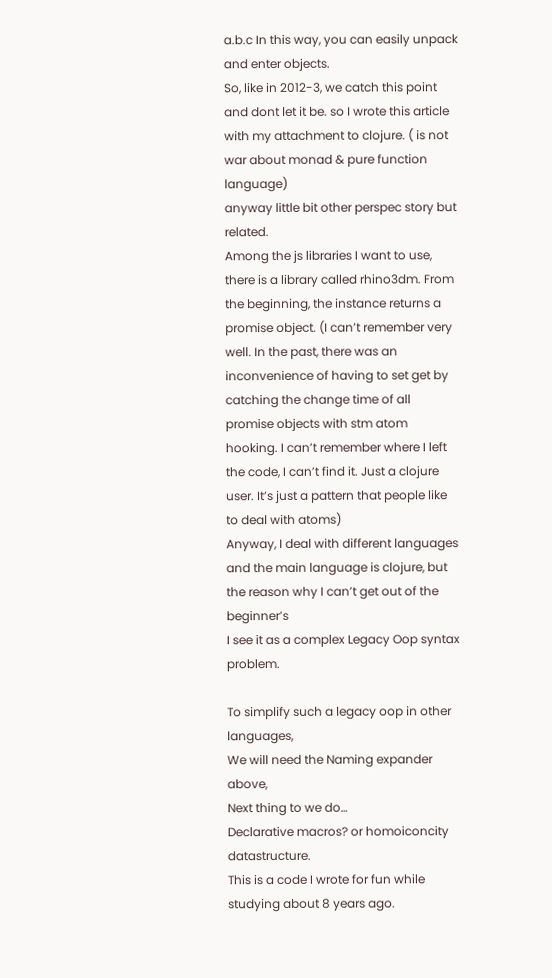a.b.c In this way, you can easily unpack and enter objects.
So, like in 2012-3, we catch this point and dont let it be. so I wrote this article with my attachment to clojure. ( is not war about monad & pure function language)
anyway little bit other perspec story but related.
Among the js libraries I want to use, there is a library called rhino3dm. From the beginning, the instance returns a promise object. (I can’t remember very well. In the past, there was an inconvenience of having to set get by catching the change time of all promise objects with stm atom hooking. I can’t remember where I left the code, I can’t find it. Just a clojure user. It’s just a pattern that people like to deal with atoms)
Anyway, I deal with different languages and the main language is clojure, but the reason why I can’t get out of the beginner’s
I see it as a complex Legacy Oop syntax problem.

To simplify such a legacy oop in other languages,
We will need the Naming expander above,
Next thing to we do…
Declarative macros? or homoiconcity datastructure.
This is a code I wrote for fun while studying about 8 years ago.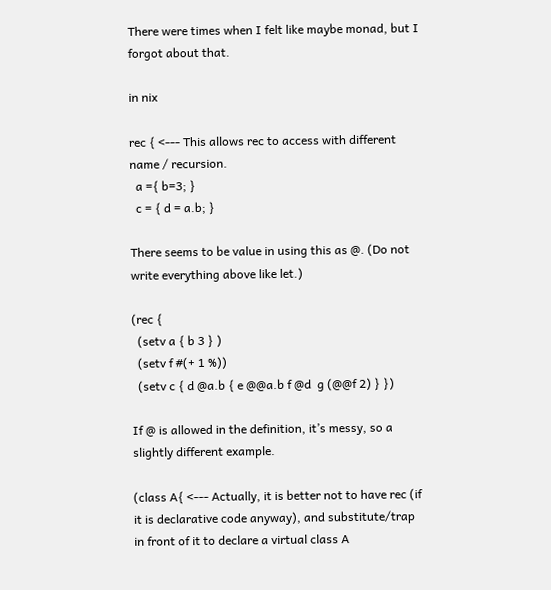There were times when I felt like maybe monad, but I forgot about that.

in nix

rec { <--- This allows rec to access with different name / recursion.
  a ={ b=3; }
  c = { d = a.b; }

There seems to be value in using this as @. (Do not write everything above like let.)

(rec {
  (setv a { b 3 } )
  (setv f #(+ 1 %))
  (setv c { d @a.b { e @@a.b f @d  g (@@f 2) } })

If @ is allowed in the definition, it’s messy, so a slightly different example.

(class A{ <--- Actually, it is better not to have rec (if it is declarative code anyway), and substitute/trap in front of it to declare a virtual class A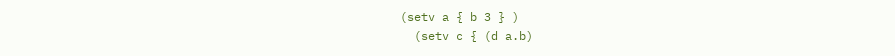(setv a { b 3 } )
  (setv c { (d a.b)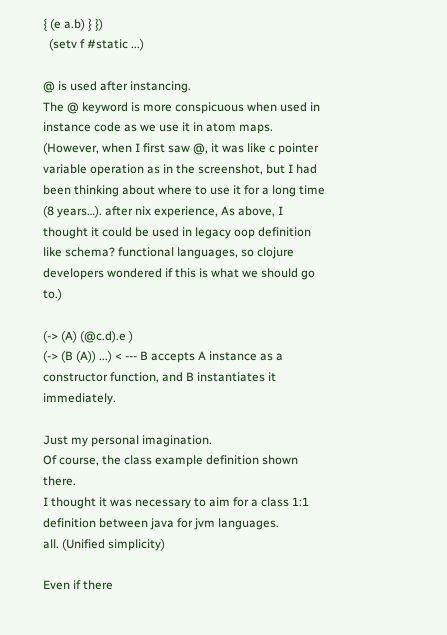{ (e a.b) } })
  (setv f #static ...)

@ is used after instancing.
The @ keyword is more conspicuous when used in instance code as we use it in atom maps.
(However, when I first saw @, it was like c pointer variable operation as in the screenshot, but I had been thinking about where to use it for a long time (8 years…). after nix experience, As above, I thought it could be used in legacy oop definition like schema? functional languages, so clojure developers wondered if this is what we should go to.)

(-> (A) (@c.d).e )
(-> (B (A)) ...) < --- B accepts A instance as a constructor function, and B instantiates it immediately.

Just my personal imagination.
Of course, the class example definition shown there.
I thought it was necessary to aim for a class 1:1 definition between java for jvm languages.
all. (Unified simplicity)

Even if there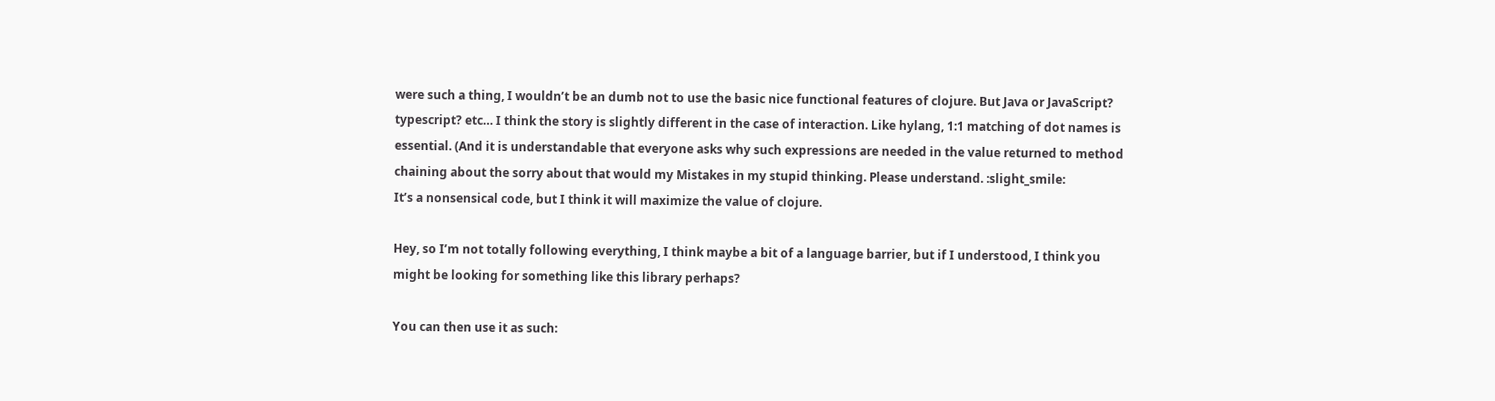were such a thing, I wouldn’t be an dumb not to use the basic nice functional features of clojure. But Java or JavaScript? typescript? etc… I think the story is slightly different in the case of interaction. Like hylang, 1:1 matching of dot names is essential. (And it is understandable that everyone asks why such expressions are needed in the value returned to method chaining about the sorry about that would my Mistakes in my stupid thinking. Please understand. :slight_smile:
It’s a nonsensical code, but I think it will maximize the value of clojure.

Hey, so I’m not totally following everything, I think maybe a bit of a language barrier, but if I understood, I think you might be looking for something like this library perhaps?

You can then use it as such: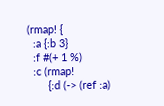(rmap! {
  :a {:b 3}
  :f #(+ 1 %)
  :c (rmap!
       {:d (-> (ref :a)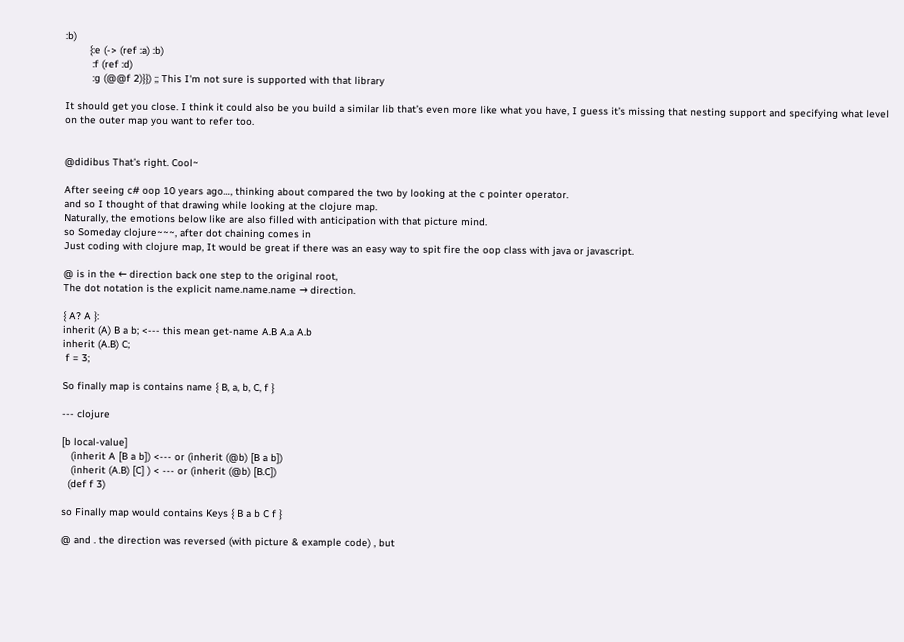:b)
        {:e (-> (ref :a) :b)
         :f (ref :d)
         :g (@@f 2)}}) ;; This I'm not sure is supported with that library

It should get you close. I think it could also be you build a similar lib that’s even more like what you have, I guess it’s missing that nesting support and specifying what level on the outer map you want to refer too.


@didibus That’s right. Cool~

After seeing c# oop 10 years ago…, thinking about compared the two by looking at the c pointer operator.
and so I thought of that drawing while looking at the clojure map.
Naturally, the emotions below like are also filled with anticipation with that picture mind.
so Someday clojure~~~, after dot chaining comes in
Just coding with clojure map, It would be great if there was an easy way to spit fire the oop class with java or javascript.

@ is in the ← direction back one step to the original root,
The dot notation is the explicit name.name.name → direction.

{ A? A }:
inherit (A) B a b; <--- this mean get-name A.B A.a A.b
inherit (A.B) C;
 f = 3;

So finally map is contains name { B, a, b, C, f }

--- clojure

[b local-value]
   (inherit A [B a b]) <--- or (inherit (@b) [B a b])
   (inherit (A.B) [C] ) < --- or (inherit (@b) [B.C])
  (def f 3)

so Finally map would contains Keys { B a b C f }

@ and . the direction was reversed (with picture & example code) , but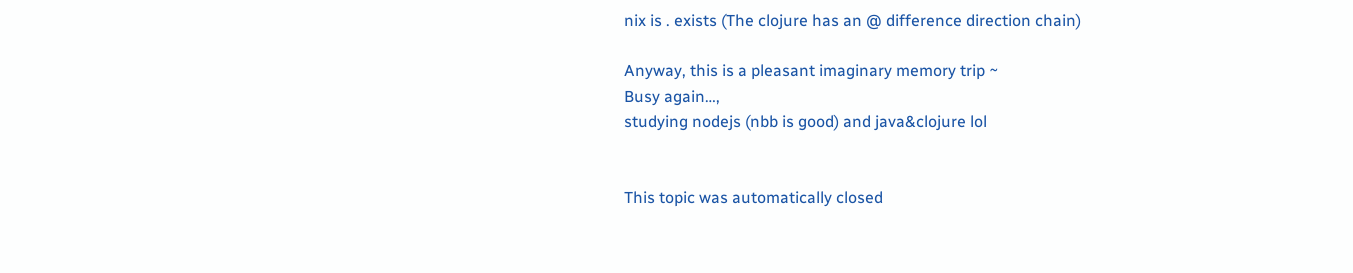nix is . exists (The clojure has an @ difference direction chain)

Anyway, this is a pleasant imaginary memory trip ~
Busy again…,
studying nodejs (nbb is good) and java&clojure lol


This topic was automatically closed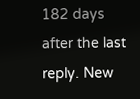182 days after the last reply. New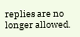replies are no longer allowed.